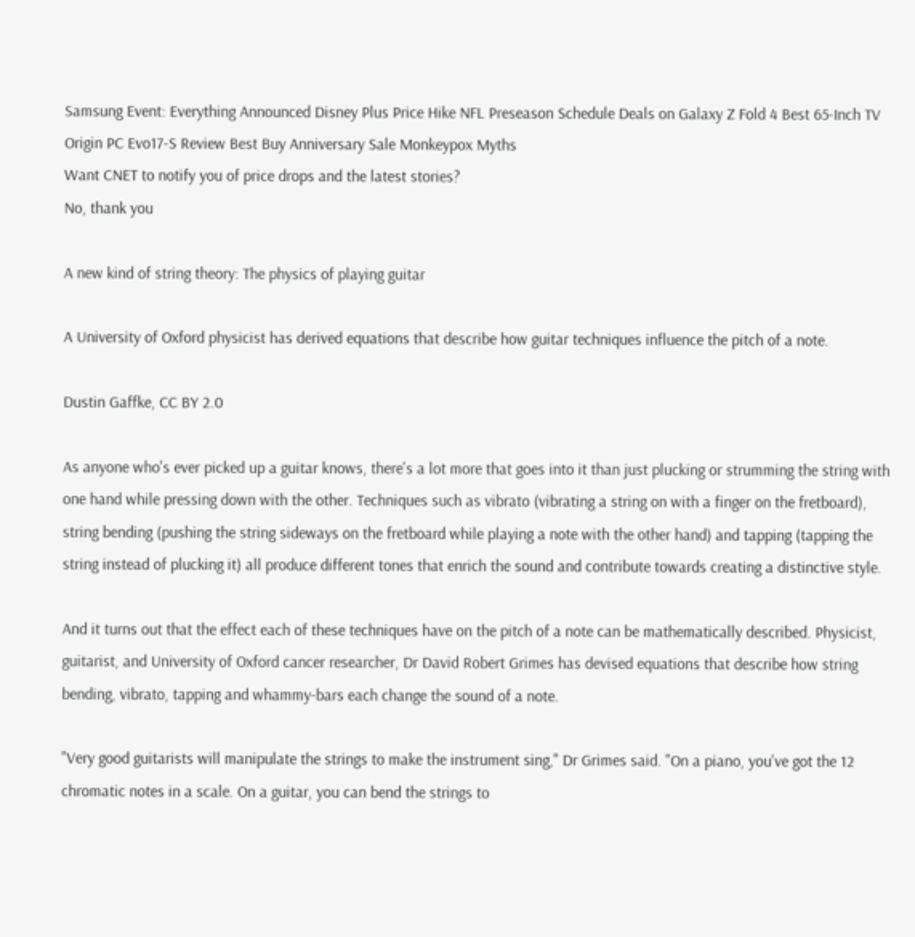Samsung Event: Everything Announced Disney Plus Price Hike NFL Preseason Schedule Deals on Galaxy Z Fold 4 Best 65-Inch TV Origin PC Evo17-S Review Best Buy Anniversary Sale Monkeypox Myths
Want CNET to notify you of price drops and the latest stories?
No, thank you

A new kind of string theory: The physics of playing guitar

A University of Oxford physicist has derived equations that describe how guitar techniques influence the pitch of a note.

Dustin Gaffke, CC BY 2.0

As anyone who's ever picked up a guitar knows, there's a lot more that goes into it than just plucking or strumming the string with one hand while pressing down with the other. Techniques such as vibrato (vibrating a string on with a finger on the fretboard), string bending (pushing the string sideways on the fretboard while playing a note with the other hand) and tapping (tapping the string instead of plucking it) all produce different tones that enrich the sound and contribute towards creating a distinctive style.

And it turns out that the effect each of these techniques have on the pitch of a note can be mathematically described. Physicist, guitarist, and University of Oxford cancer researcher, Dr David Robert Grimes has devised equations that describe how string bending, vibrato, tapping and whammy-bars each change the sound of a note.

"Very good guitarists will manipulate the strings to make the instrument sing," Dr Grimes said. "On a piano, you've got the 12 chromatic notes in a scale. On a guitar, you can bend the strings to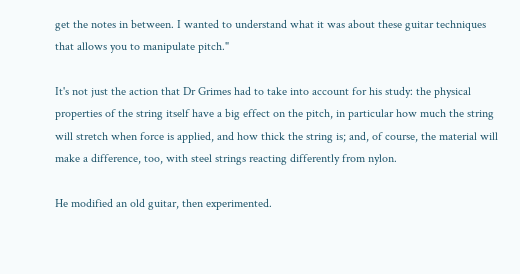get the notes in between. I wanted to understand what it was about these guitar techniques that allows you to manipulate pitch."

It's not just the action that Dr Grimes had to take into account for his study: the physical properties of the string itself have a big effect on the pitch, in particular how much the string will stretch when force is applied, and how thick the string is; and, of course, the material will make a difference, too, with steel strings reacting differently from nylon.

He modified an old guitar, then experimented.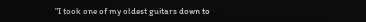"I took one of my oldest guitars down to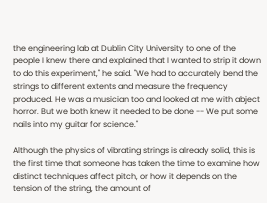the engineering lab at Dublin City University to one of the people I knew there and explained that I wanted to strip it down to do this experiment," he said. "We had to accurately bend the strings to different extents and measure the frequency produced. He was a musician too and looked at me with abject horror. But we both knew it needed to be done -- We put some nails into my guitar for science."

Although the physics of vibrating strings is already solid, this is the first time that someone has taken the time to examine how distinct techniques affect pitch, or how it depends on the tension of the string, the amount of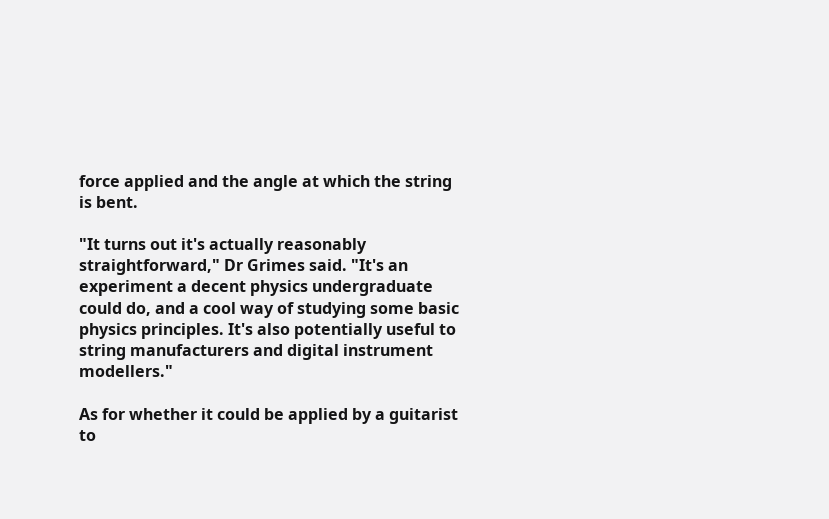force applied and the angle at which the string is bent.

"It turns out it's actually reasonably straightforward," Dr Grimes said. "It's an experiment a decent physics undergraduate could do, and a cool way of studying some basic physics principles. It's also potentially useful to string manufacturers and digital instrument modellers."

As for whether it could be applied by a guitarist to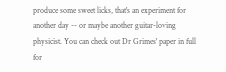produce some sweet licks, that's an experiment for another day -- or maybe another guitar-loving physicist. You can check out Dr Grimes' paper in full for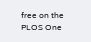free on the PLOS One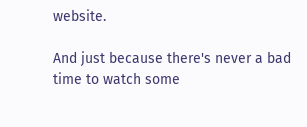website.

And just because there's never a bad time to watch some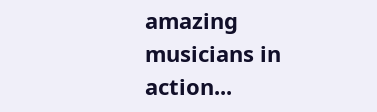amazing musicians in action...